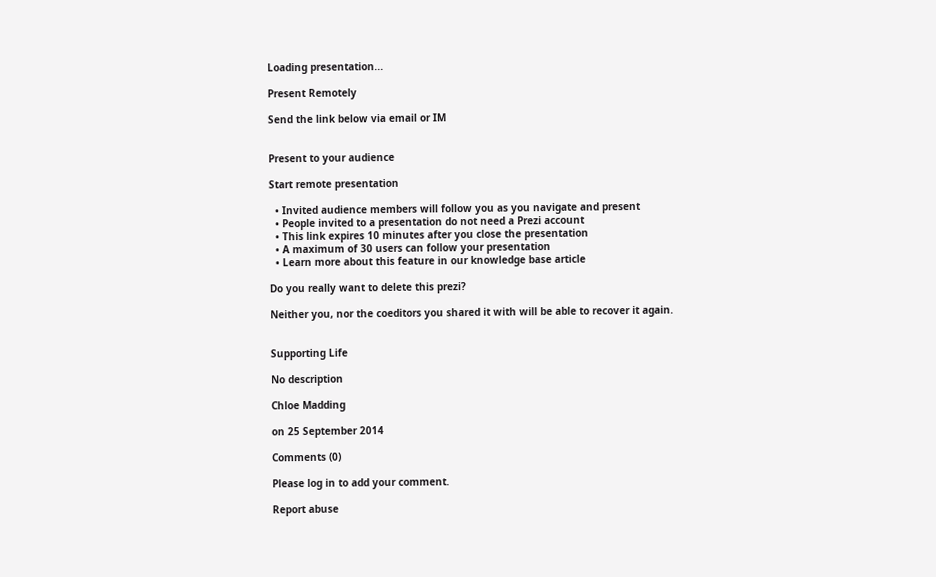Loading presentation...

Present Remotely

Send the link below via email or IM


Present to your audience

Start remote presentation

  • Invited audience members will follow you as you navigate and present
  • People invited to a presentation do not need a Prezi account
  • This link expires 10 minutes after you close the presentation
  • A maximum of 30 users can follow your presentation
  • Learn more about this feature in our knowledge base article

Do you really want to delete this prezi?

Neither you, nor the coeditors you shared it with will be able to recover it again.


Supporting Life

No description

Chloe Madding

on 25 September 2014

Comments (0)

Please log in to add your comment.

Report abuse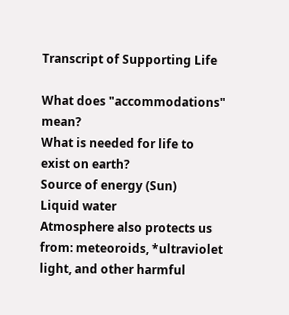Transcript of Supporting Life

What does "accommodations" mean?
What is needed for life to exist on earth?
Source of energy (Sun)
Liquid water
Atmosphere also protects us from: meteoroids, *ultraviolet light, and other harmful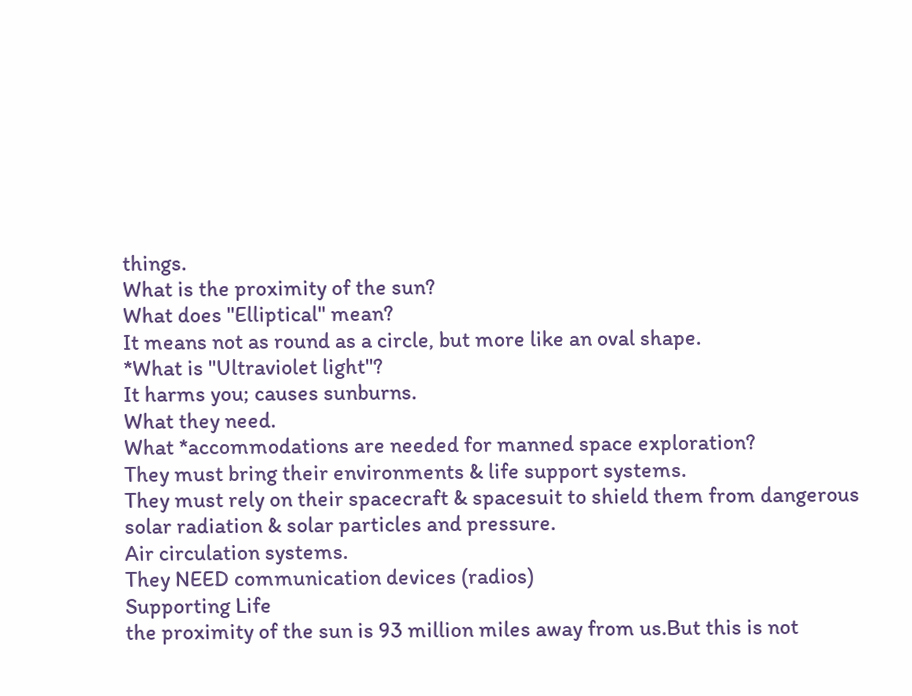things.
What is the proximity of the sun?
What does "Elliptical" mean?
It means not as round as a circle, but more like an oval shape.
*What is "Ultraviolet light"?
It harms you; causes sunburns.
What they need.
What *accommodations are needed for manned space exploration?
They must bring their environments & life support systems.
They must rely on their spacecraft & spacesuit to shield them from dangerous solar radiation & solar particles and pressure.
Air circulation systems.
They NEED communication devices (radios)
Supporting Life
the proximity of the sun is 93 million miles away from us.But this is not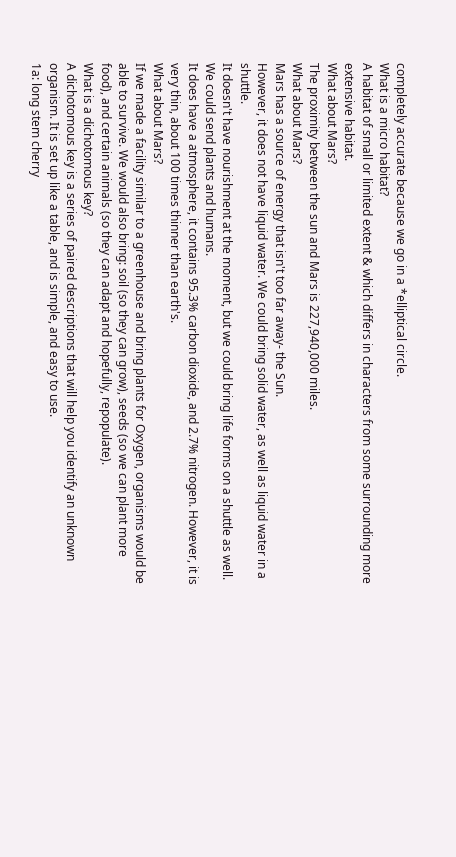completely accurate because we go in a *elliptical circle.
What is a micro habitat?
A habitat of small or limited extent & which differs in characters from some surrounding more extensive habitat.
What about Mars?
The proximity between the sun and Mars is 227,940,000 miles.
What about Mars?
Mars has a source of energy that isn't too far away- the Sun.
However, it does not have liquid water. We could bring solid water, as well as liquid water in a shuttle.
It doesn't have nourishment at the moment, but we could bring life forms on a shuttle as well. We could send plants and humans.
It does have a atmosphere, it contains 95.3% carbon dioxide, and 2.7% nitrogen. However, it is very thin, about 100 times thinner than earth's.
What about Mars?
If we made a facility similar to a greenhouse and bring plants for Oxygen, organisms would be able to survive. We would also bring: soil (so they can grow), seeds (so we can plant more food), and certain animals (so they can adapt and hopefully, repopulate).
What is a dichotomous key?
A dichotomous key is a series of paired descriptions that will help you identify an unknown organism. It is set up like a table, and is simple, and easy to use.
1a: long stem cherry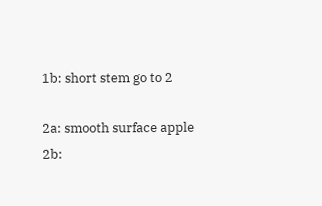1b: short stem go to 2

2a: smooth surface apple
2b: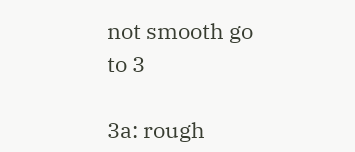not smooth go to 3

3a: rough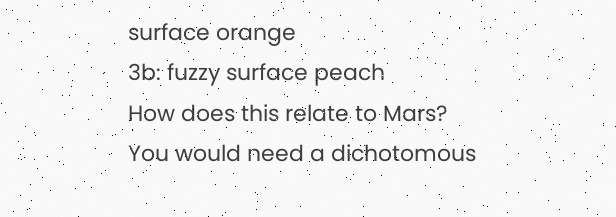surface orange
3b: fuzzy surface peach
How does this relate to Mars?
You would need a dichotomous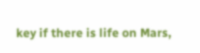key if there is life on Mars,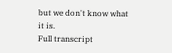but we don't know what it is.
Full transcript